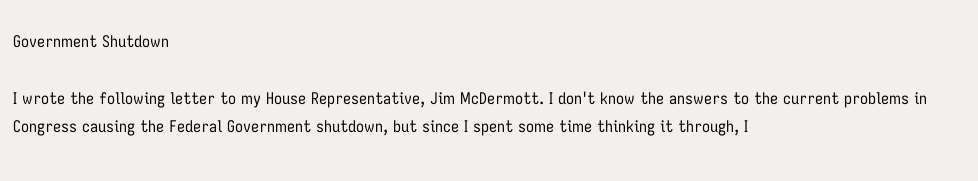Government Shutdown

I wrote the following letter to my House Representative, Jim McDermott. I don't know the answers to the current problems in Congress causing the Federal Government shutdown, but since I spent some time thinking it through, I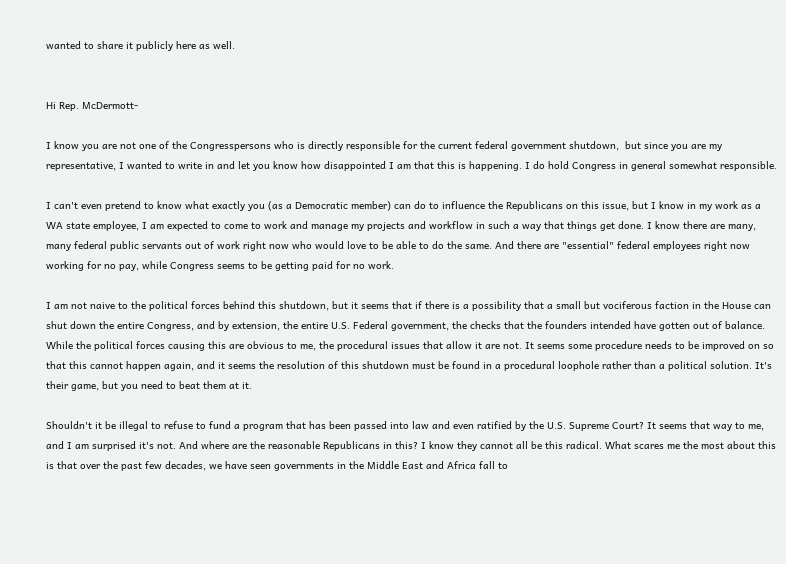wanted to share it publicly here as well.


Hi Rep. McDermott-

I know you are not one of the Congresspersons who is directly responsible for the current federal government shutdown,  but since you are my representative, I wanted to write in and let you know how disappointed I am that this is happening. I do hold Congress in general somewhat responsible.

I can't even pretend to know what exactly you (as a Democratic member) can do to influence the Republicans on this issue, but I know in my work as a WA state employee, I am expected to come to work and manage my projects and workflow in such a way that things get done. I know there are many, many federal public servants out of work right now who would love to be able to do the same. And there are "essential" federal employees right now working for no pay, while Congress seems to be getting paid for no work.

I am not naive to the political forces behind this shutdown, but it seems that if there is a possibility that a small but vociferous faction in the House can shut down the entire Congress, and by extension, the entire U.S. Federal government, the checks that the founders intended have gotten out of balance. While the political forces causing this are obvious to me, the procedural issues that allow it are not. It seems some procedure needs to be improved on so that this cannot happen again, and it seems the resolution of this shutdown must be found in a procedural loophole rather than a political solution. It's their game, but you need to beat them at it.

Shouldn't it be illegal to refuse to fund a program that has been passed into law and even ratified by the U.S. Supreme Court? It seems that way to me, and I am surprised it's not. And where are the reasonable Republicans in this? I know they cannot all be this radical. What scares me the most about this is that over the past few decades, we have seen governments in the Middle East and Africa fall to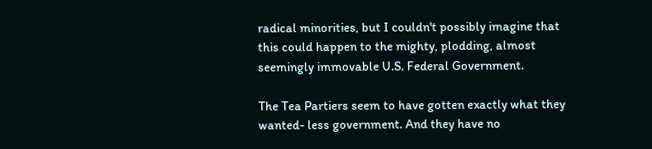radical minorities, but I couldn't possibly imagine that this could happen to the mighty, plodding, almost seemingly immovable U.S. Federal Government.

The Tea Partiers seem to have gotten exactly what they wanted- less government. And they have no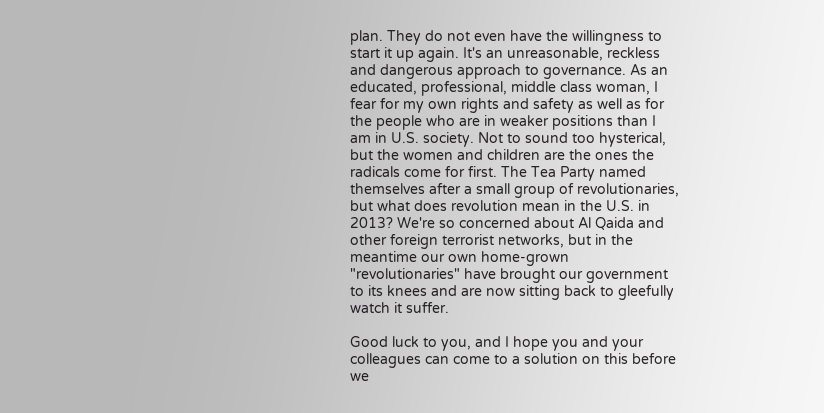plan. They do not even have the willingness to start it up again. It's an unreasonable, reckless and dangerous approach to governance. As an educated, professional, middle class woman, I fear for my own rights and safety as well as for the people who are in weaker positions than I am in U.S. society. Not to sound too hysterical, but the women and children are the ones the radicals come for first. The Tea Party named themselves after a small group of revolutionaries, but what does revolution mean in the U.S. in 2013? We're so concerned about Al Qaida and other foreign terrorist networks, but in the meantime our own home-grown "revolutionaries" have brought our government to its knees and are now sitting back to gleefully watch it suffer.

Good luck to you, and I hope you and your colleagues can come to a solution on this before we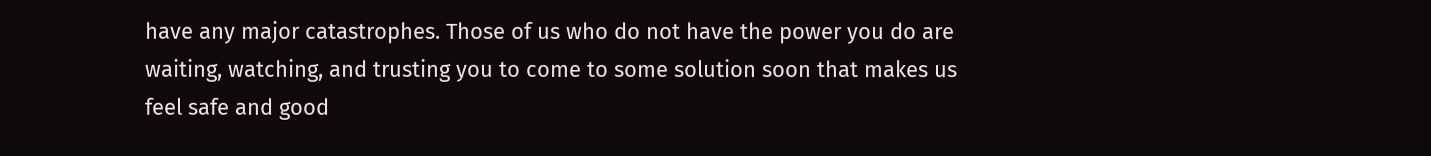have any major catastrophes. Those of us who do not have the power you do are waiting, watching, and trusting you to come to some solution soon that makes us feel safe and good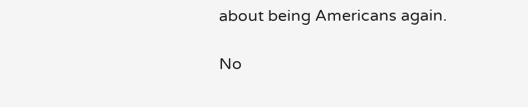about being Americans again.

No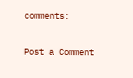comments:

Post a Comment